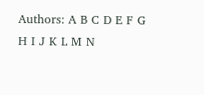Authors: A B C D E F G H I J K L M N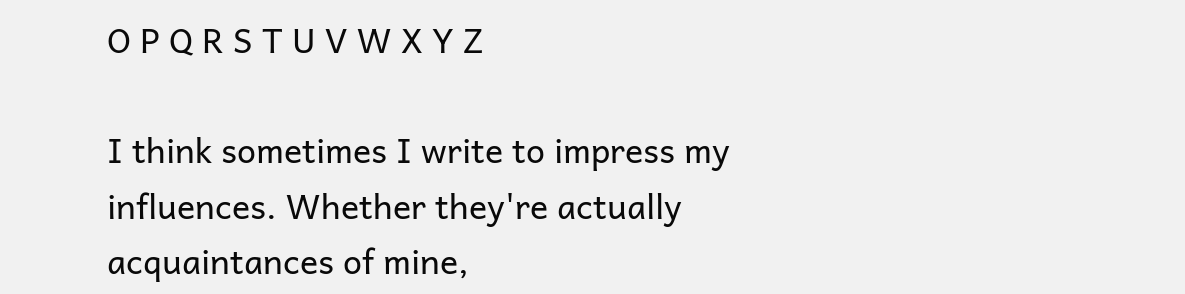O P Q R S T U V W X Y Z

I think sometimes I write to impress my influences. Whether they're actually acquaintances of mine,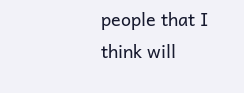people that I think will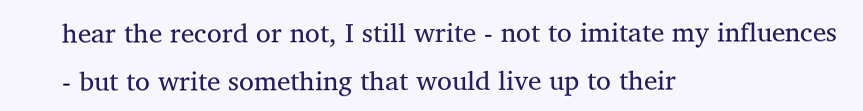hear the record or not, I still write - not to imitate my influences - but to write something that would live up to their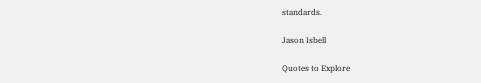standards.

Jason Isbell

Quotes to Explore